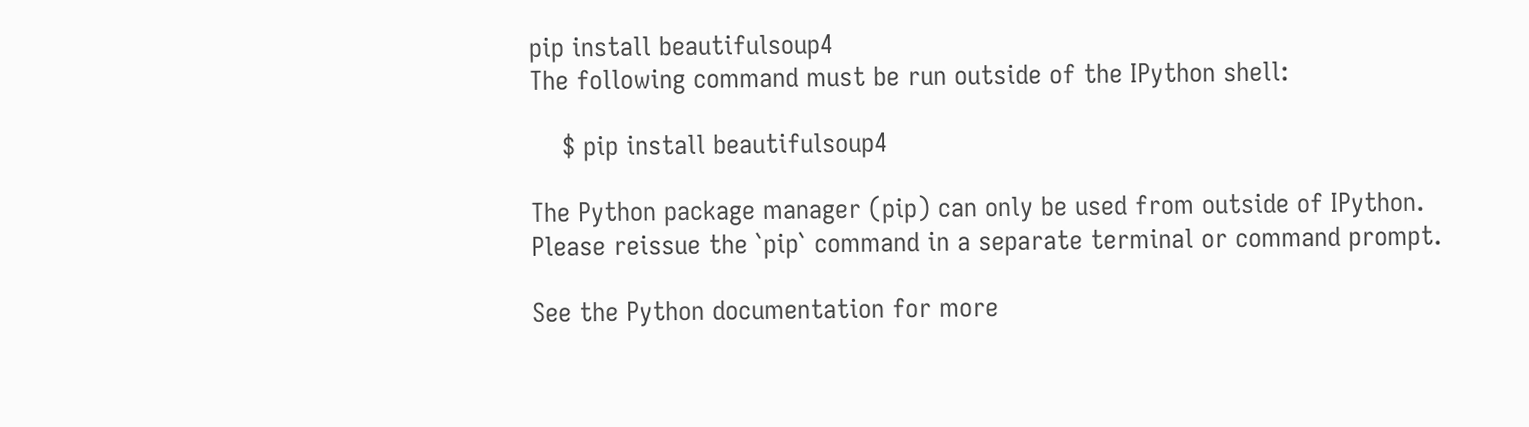pip install beautifulsoup4
The following command must be run outside of the IPython shell:

    $ pip install beautifulsoup4

The Python package manager (pip) can only be used from outside of IPython.
Please reissue the `pip` command in a separate terminal or command prompt.

See the Python documentation for more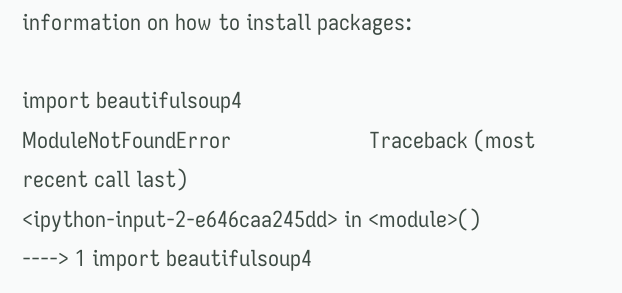information on how to install packages:

import beautifulsoup4
ModuleNotFoundError                       Traceback (most recent call last)
<ipython-input-2-e646caa245dd> in <module>()
----> 1 import beautifulsoup4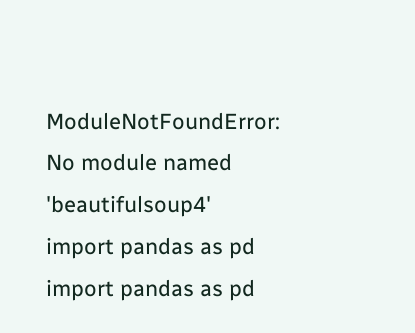ModuleNotFoundError: No module named 'beautifulsoup4'
import pandas as pd
import pandas as pd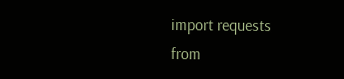import requests
from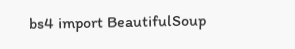bs4 import BeautifulSoup